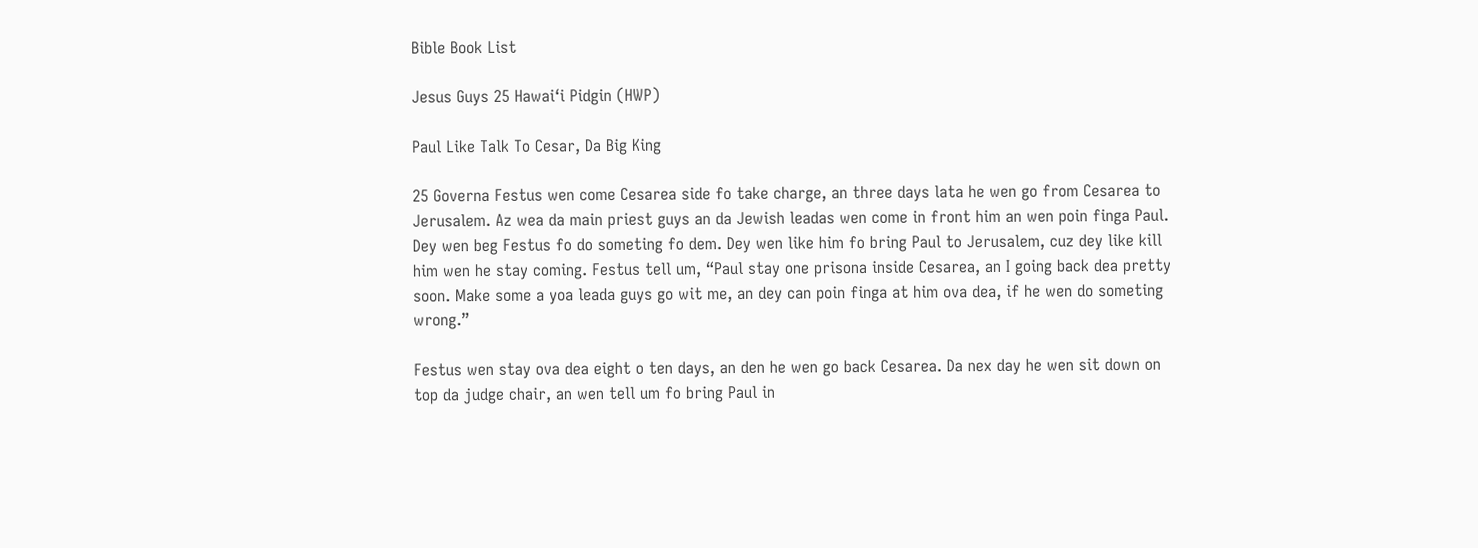Bible Book List

Jesus Guys 25 Hawai‘i Pidgin (HWP)

Paul Like Talk To Cesar, Da Big King

25 Governa Festus wen come Cesarea side fo take charge, an three days lata he wen go from Cesarea to Jerusalem. Az wea da main priest guys an da Jewish leadas wen come in front him an wen poin finga Paul. Dey wen beg Festus fo do someting fo dem. Dey wen like him fo bring Paul to Jerusalem, cuz dey like kill him wen he stay coming. Festus tell um, “Paul stay one prisona inside Cesarea, an I going back dea pretty soon. Make some a yoa leada guys go wit me, an dey can poin finga at him ova dea, if he wen do someting wrong.”

Festus wen stay ova dea eight o ten days, an den he wen go back Cesarea. Da nex day he wen sit down on top da judge chair, an wen tell um fo bring Paul in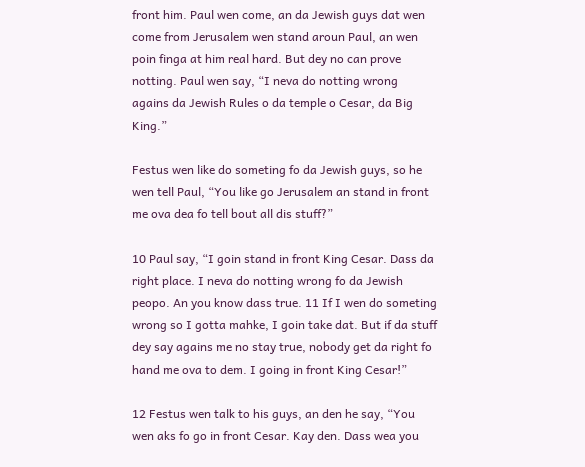front him. Paul wen come, an da Jewish guys dat wen come from Jerusalem wen stand aroun Paul, an wen poin finga at him real hard. But dey no can prove notting. Paul wen say, “I neva do notting wrong agains da Jewish Rules o da temple o Cesar, da Big King.”

Festus wen like do someting fo da Jewish guys, so he wen tell Paul, “You like go Jerusalem an stand in front me ova dea fo tell bout all dis stuff?”

10 Paul say, “I goin stand in front King Cesar. Dass da right place. I neva do notting wrong fo da Jewish peopo. An you know dass true. 11 If I wen do someting wrong so I gotta mahke, I goin take dat. But if da stuff dey say agains me no stay true, nobody get da right fo hand me ova to dem. I going in front King Cesar!”

12 Festus wen talk to his guys, an den he say, “You wen aks fo go in front Cesar. Kay den. Dass wea you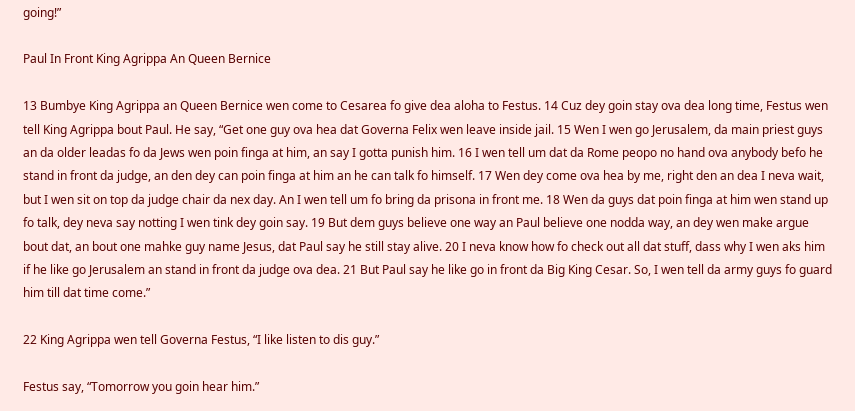going!”

Paul In Front King Agrippa An Queen Bernice

13 Bumbye King Agrippa an Queen Bernice wen come to Cesarea fo give dea aloha to Festus. 14 Cuz dey goin stay ova dea long time, Festus wen tell King Agrippa bout Paul. He say, “Get one guy ova hea dat Governa Felix wen leave inside jail. 15 Wen I wen go Jerusalem, da main priest guys an da older leadas fo da Jews wen poin finga at him, an say I gotta punish him. 16 I wen tell um dat da Rome peopo no hand ova anybody befo he stand in front da judge, an den dey can poin finga at him an he can talk fo himself. 17 Wen dey come ova hea by me, right den an dea I neva wait, but I wen sit on top da judge chair da nex day. An I wen tell um fo bring da prisona in front me. 18 Wen da guys dat poin finga at him wen stand up fo talk, dey neva say notting I wen tink dey goin say. 19 But dem guys believe one way an Paul believe one nodda way, an dey wen make argue bout dat, an bout one mahke guy name Jesus, dat Paul say he still stay alive. 20 I neva know how fo check out all dat stuff, dass why I wen aks him if he like go Jerusalem an stand in front da judge ova dea. 21 But Paul say he like go in front da Big King Cesar. So, I wen tell da army guys fo guard him till dat time come.”

22 King Agrippa wen tell Governa Festus, “I like listen to dis guy.”

Festus say, “Tomorrow you goin hear him.”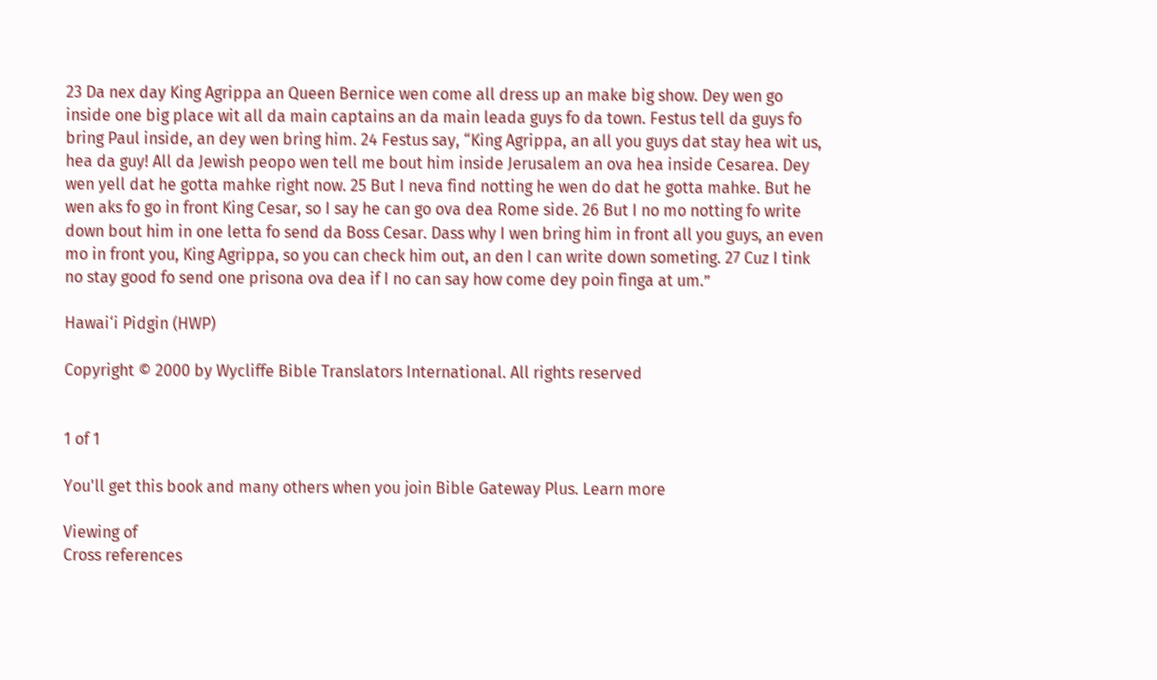23 Da nex day King Agrippa an Queen Bernice wen come all dress up an make big show. Dey wen go inside one big place wit all da main captains an da main leada guys fo da town. Festus tell da guys fo bring Paul inside, an dey wen bring him. 24 Festus say, “King Agrippa, an all you guys dat stay hea wit us, hea da guy! All da Jewish peopo wen tell me bout him inside Jerusalem an ova hea inside Cesarea. Dey wen yell dat he gotta mahke right now. 25 But I neva find notting he wen do dat he gotta mahke. But he wen aks fo go in front King Cesar, so I say he can go ova dea Rome side. 26 But I no mo notting fo write down bout him in one letta fo send da Boss Cesar. Dass why I wen bring him in front all you guys, an even mo in front you, King Agrippa, so you can check him out, an den I can write down someting. 27 Cuz I tink no stay good fo send one prisona ova dea if I no can say how come dey poin finga at um.”

Hawai‘i Pidgin (HWP)

Copyright © 2000 by Wycliffe Bible Translators International. All rights reserved


1 of 1

You'll get this book and many others when you join Bible Gateway Plus. Learn more

Viewing of
Cross references